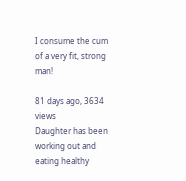I consume the cum of a very fit, strong man!

81 days ago, 3634 views
Daughter has been working out and eating healthy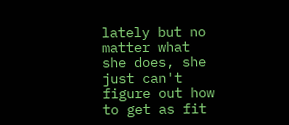lately but no matter what she does, she just can't figure out how to get as fit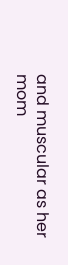and muscular as her mom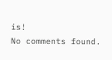is!
No comments found.